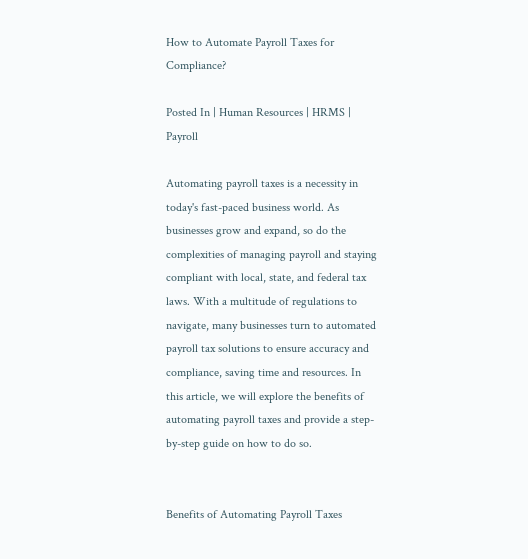How to Automate Payroll Taxes for Compliance?

Posted In | Human Resources | HRMS | Payroll

Automating payroll taxes is a necessity in today's fast-paced business world. As businesses grow and expand, so do the complexities of managing payroll and staying compliant with local, state, and federal tax laws. With a multitude of regulations to navigate, many businesses turn to automated payroll tax solutions to ensure accuracy and compliance, saving time and resources. In this article, we will explore the benefits of automating payroll taxes and provide a step-by-step guide on how to do so.


Benefits of Automating Payroll Taxes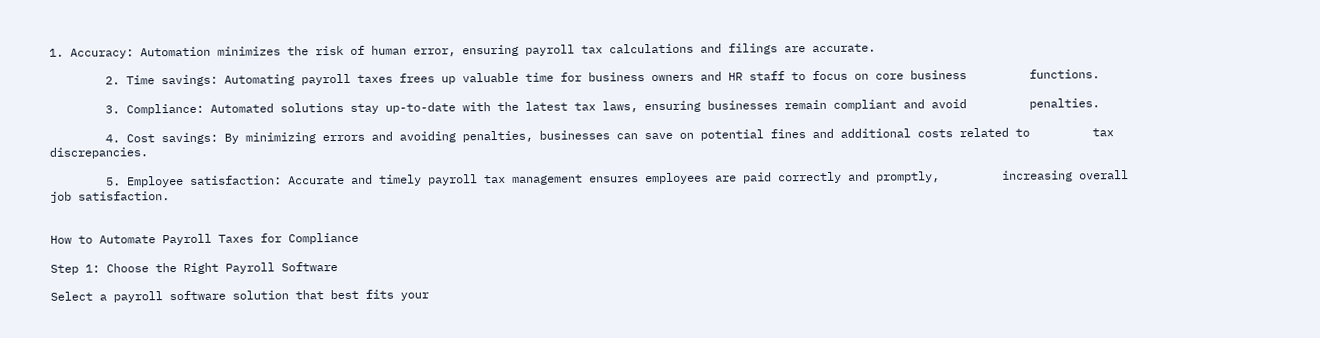1. Accuracy: Automation minimizes the risk of human error, ensuring payroll tax calculations and filings are accurate.

        2. Time savings: Automating payroll taxes frees up valuable time for business owners and HR staff to focus on core business         functions.

        3. Compliance: Automated solutions stay up-to-date with the latest tax laws, ensuring businesses remain compliant and avoid         penalties.

        4. Cost savings: By minimizing errors and avoiding penalties, businesses can save on potential fines and additional costs related to         tax discrepancies.

        5. Employee satisfaction: Accurate and timely payroll tax management ensures employees are paid correctly and promptly,         increasing overall job satisfaction.


How to Automate Payroll Taxes for Compliance

Step 1: Choose the Right Payroll Software

Select a payroll software solution that best fits your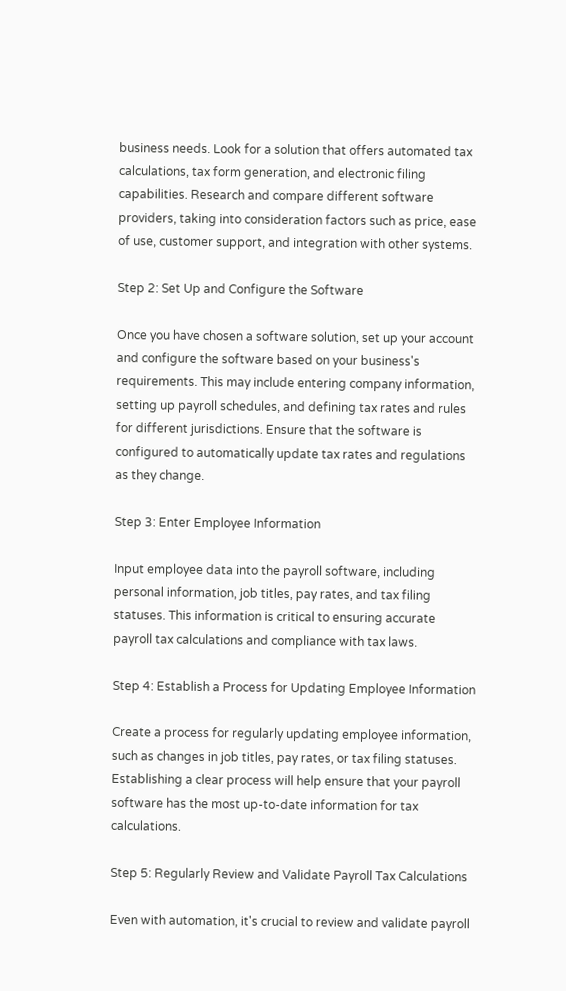business needs. Look for a solution that offers automated tax calculations, tax form generation, and electronic filing capabilities. Research and compare different software providers, taking into consideration factors such as price, ease of use, customer support, and integration with other systems.

Step 2: Set Up and Configure the Software

Once you have chosen a software solution, set up your account and configure the software based on your business's requirements. This may include entering company information, setting up payroll schedules, and defining tax rates and rules for different jurisdictions. Ensure that the software is configured to automatically update tax rates and regulations as they change.

Step 3: Enter Employee Information

Input employee data into the payroll software, including personal information, job titles, pay rates, and tax filing statuses. This information is critical to ensuring accurate payroll tax calculations and compliance with tax laws.

Step 4: Establish a Process for Updating Employee Information

Create a process for regularly updating employee information, such as changes in job titles, pay rates, or tax filing statuses. Establishing a clear process will help ensure that your payroll software has the most up-to-date information for tax calculations.

Step 5: Regularly Review and Validate Payroll Tax Calculations

Even with automation, it's crucial to review and validate payroll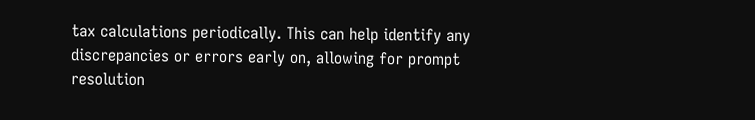tax calculations periodically. This can help identify any discrepancies or errors early on, allowing for prompt resolution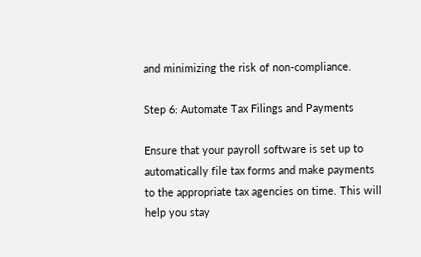and minimizing the risk of non-compliance.

Step 6: Automate Tax Filings and Payments

Ensure that your payroll software is set up to automatically file tax forms and make payments to the appropriate tax agencies on time. This will help you stay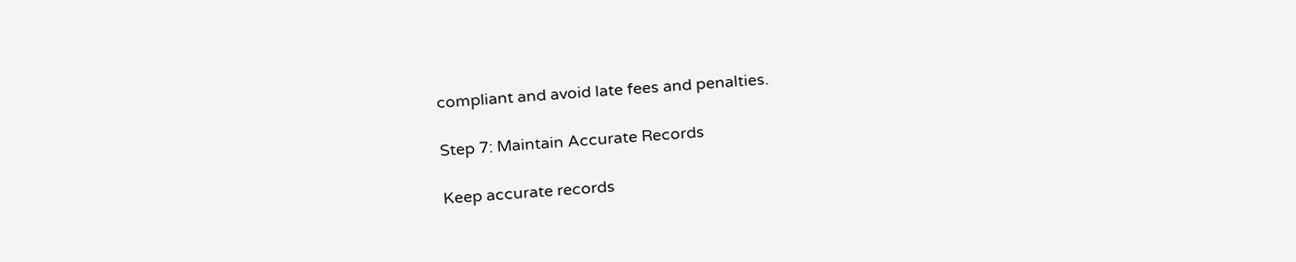compliant and avoid late fees and penalties.

Step 7: Maintain Accurate Records

Keep accurate records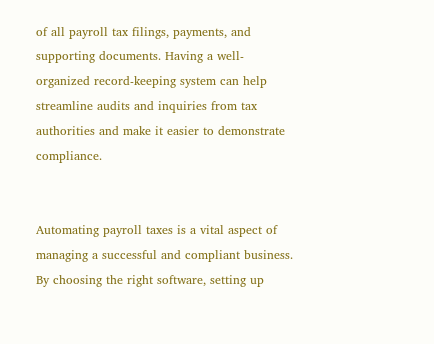of all payroll tax filings, payments, and supporting documents. Having a well-organized record-keeping system can help streamline audits and inquiries from tax authorities and make it easier to demonstrate compliance.


Automating payroll taxes is a vital aspect of managing a successful and compliant business. By choosing the right software, setting up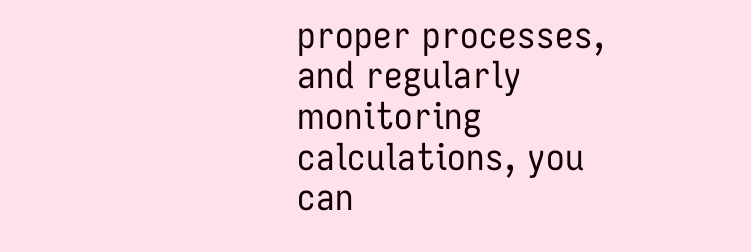proper processes, and regularly monitoring calculations, you can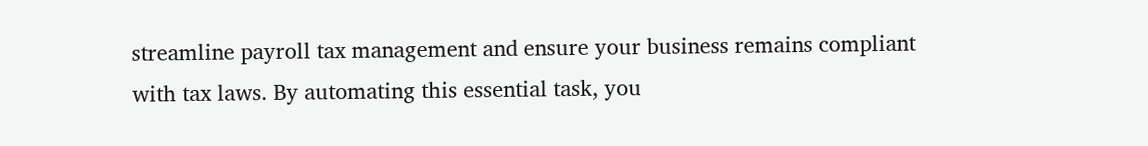streamline payroll tax management and ensure your business remains compliant with tax laws. By automating this essential task, you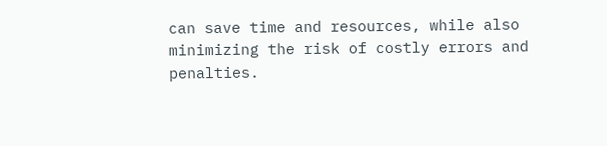can save time and resources, while also minimizing the risk of costly errors and penalties.